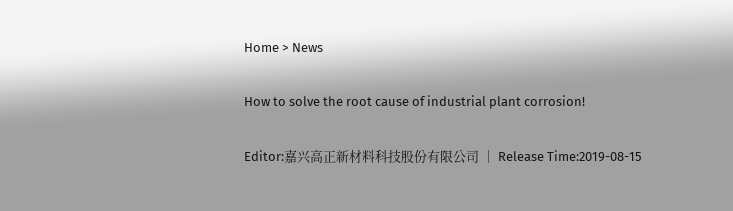Home > News

How to solve the root cause of industrial plant corrosion!

Editor:嘉兴高正新材料科技股份有限公司 │ Release Time:2019-08-15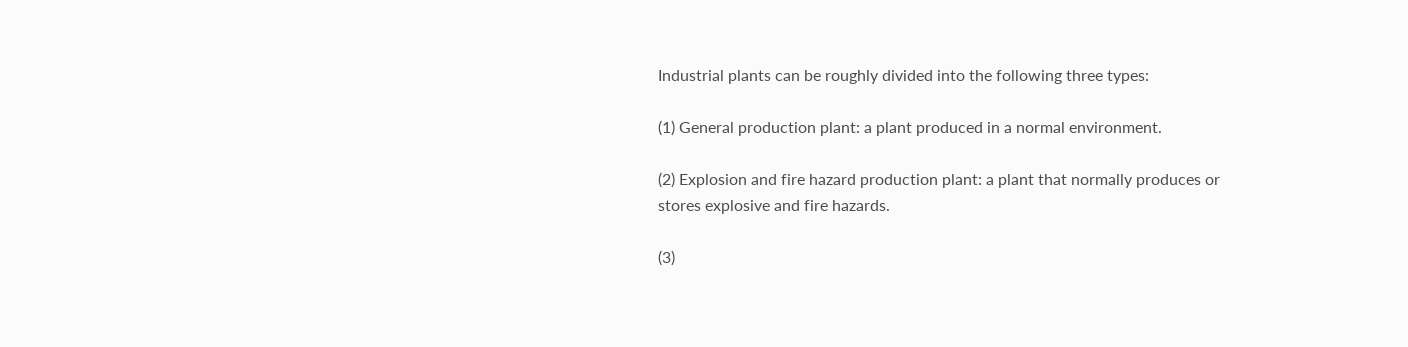Industrial plants can be roughly divided into the following three types:

(1) General production plant: a plant produced in a normal environment.

(2) Explosion and fire hazard production plant: a plant that normally produces or stores explosive and fire hazards.

(3)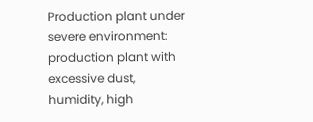Production plant under severe environment: production plant with excessive dust, humidity, high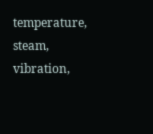temperature, steam, vibration,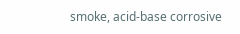smoke, acid-base corrosive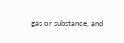gas or substance, and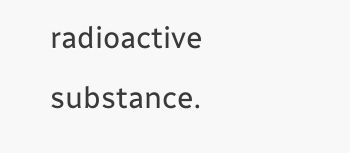radioactive substance.